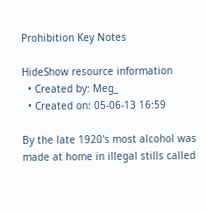Prohibition Key Notes

HideShow resource information
  • Created by: Meg_
  • Created on: 05-06-13 16:59

By the late 1920's most alcohol was made at home in illegal stills called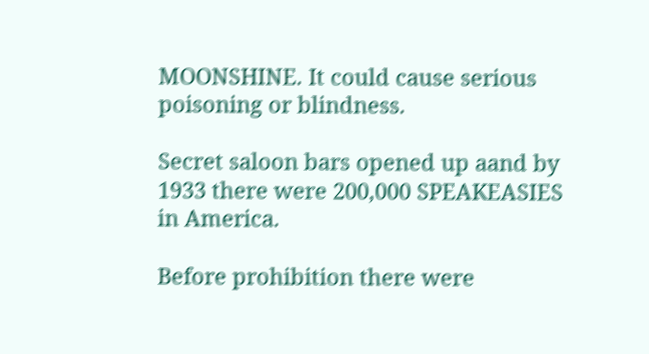MOONSHINE. It could cause serious poisoning or blindness.

Secret saloon bars opened up aand by 1933 there were 200,000 SPEAKEASIES in America.

Before prohibition there were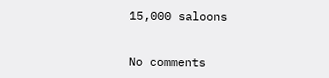15,000 saloons


No comments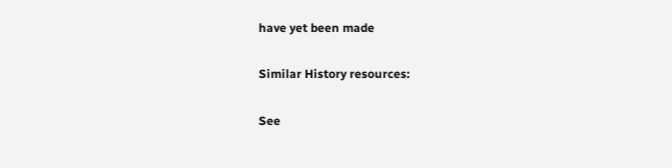have yet been made

Similar History resources:

See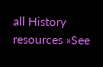all History resources »See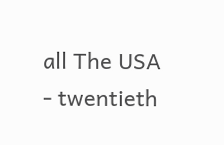all The USA - twentieth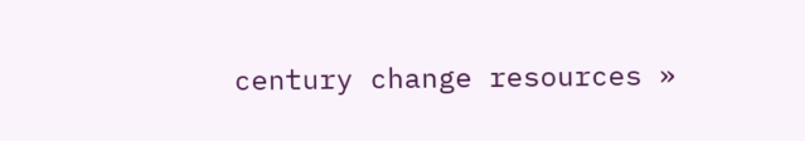century change resources »